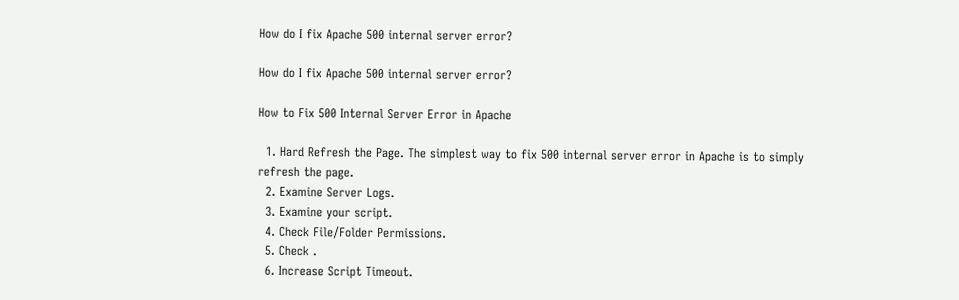How do I fix Apache 500 internal server error?

How do I fix Apache 500 internal server error?

How to Fix 500 Internal Server Error in Apache

  1. Hard Refresh the Page. The simplest way to fix 500 internal server error in Apache is to simply refresh the page.
  2. Examine Server Logs.
  3. Examine your script.
  4. Check File/Folder Permissions.
  5. Check .
  6. Increase Script Timeout.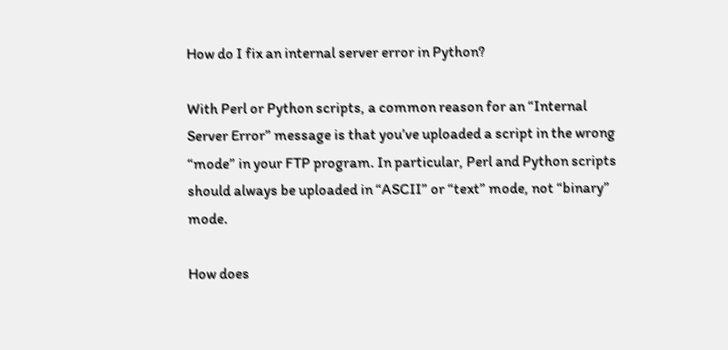How do I fix an internal server error in Python?

With Perl or Python scripts, a common reason for an “Internal Server Error” message is that you’ve uploaded a script in the wrong “mode” in your FTP program. In particular, Perl and Python scripts should always be uploaded in “ASCII” or “text” mode, not “binary” mode.

How does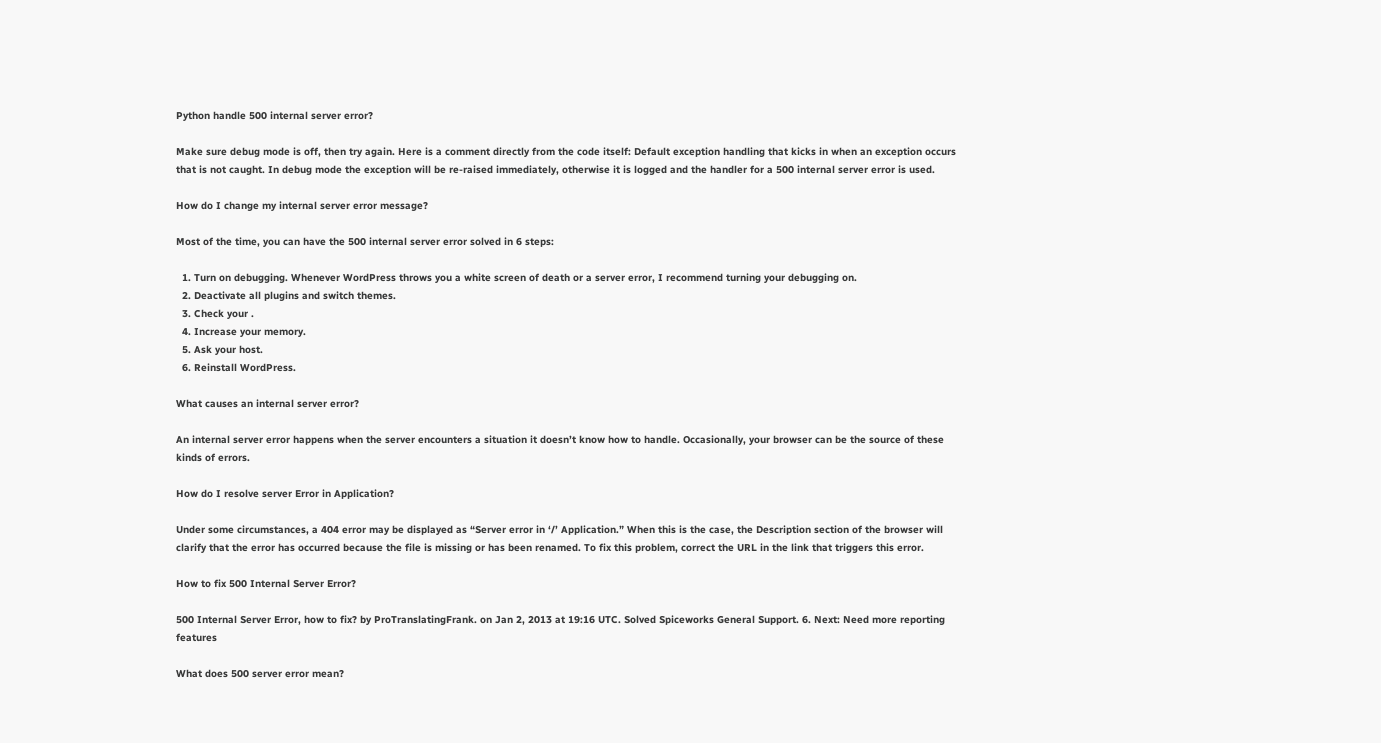Python handle 500 internal server error?

Make sure debug mode is off, then try again. Here is a comment directly from the code itself: Default exception handling that kicks in when an exception occurs that is not caught. In debug mode the exception will be re-raised immediately, otherwise it is logged and the handler for a 500 internal server error is used.

How do I change my internal server error message?

Most of the time, you can have the 500 internal server error solved in 6 steps:

  1. Turn on debugging. Whenever WordPress throws you a white screen of death or a server error, I recommend turning your debugging on.
  2. Deactivate all plugins and switch themes.
  3. Check your .
  4. Increase your memory.
  5. Ask your host.
  6. Reinstall WordPress.

What causes an internal server error?

An internal server error happens when the server encounters a situation it doesn’t know how to handle. Occasionally, your browser can be the source of these kinds of errors.

How do I resolve server Error in Application?

Under some circumstances, a 404 error may be displayed as “Server error in ‘/’ Application.” When this is the case, the Description section of the browser will clarify that the error has occurred because the file is missing or has been renamed. To fix this problem, correct the URL in the link that triggers this error.

How to fix 500 Internal Server Error?

500 Internal Server Error, how to fix? by ProTranslatingFrank. on Jan 2, 2013 at 19:16 UTC. Solved Spiceworks General Support. 6. Next: Need more reporting features

What does 500 server error mean?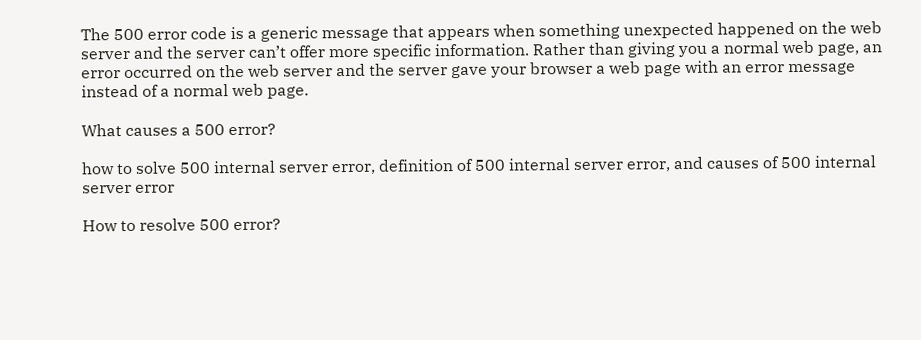The 500 error code is a generic message that appears when something unexpected happened on the web server and the server can’t offer more specific information. Rather than giving you a normal web page, an error occurred on the web server and the server gave your browser a web page with an error message instead of a normal web page.

What causes a 500 error?

how to solve 500 internal server error, definition of 500 internal server error, and causes of 500 internal server error

How to resolve 500 error?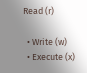Read (r)

  • Write (w)
  • Execute (x)